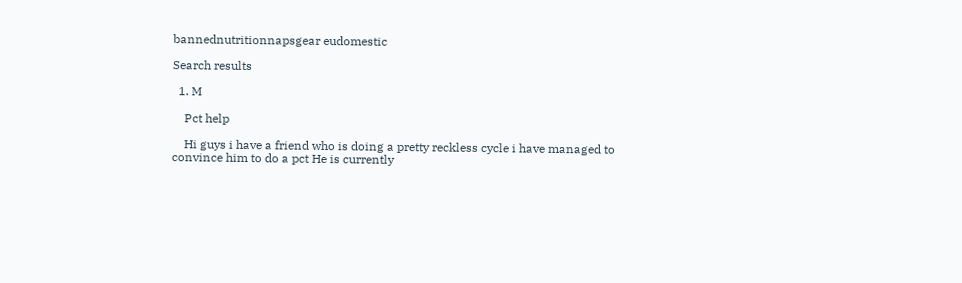bannednutritionnapsgear eudomestic

Search results

  1. M

    Pct help

    Hi guys i have a friend who is doing a pretty reckless cycle i have managed to convince him to do a pct He is currently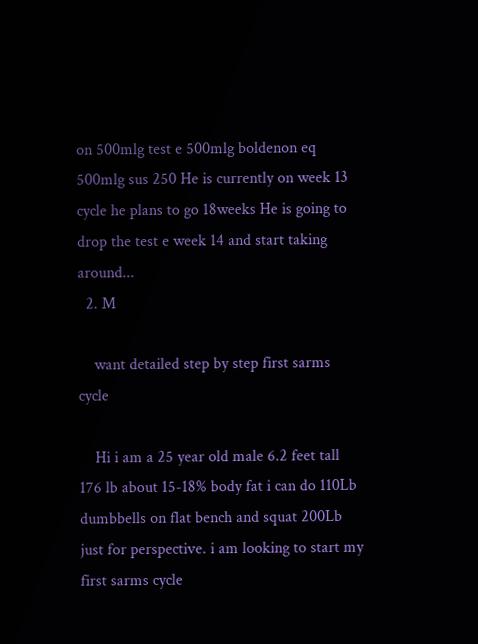on 500mlg test e 500mlg boldenon eq 500mlg sus 250 He is currently on week 13 cycle he plans to go 18weeks He is going to drop the test e week 14 and start taking around...
  2. M

    want detailed step by step first sarms cycle

    Hi i am a 25 year old male 6.2 feet tall 176 lb about 15-18% body fat i can do 110Lb dumbbells on flat bench and squat 200Lb just for perspective. i am looking to start my first sarms cycle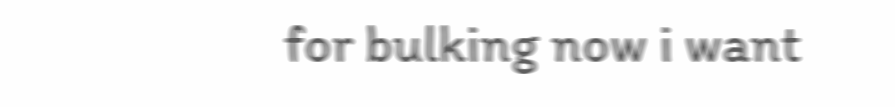for bulking now i want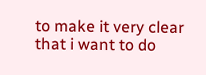to make it very clear that i want to do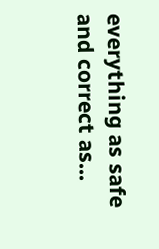everything as safe and correct as...